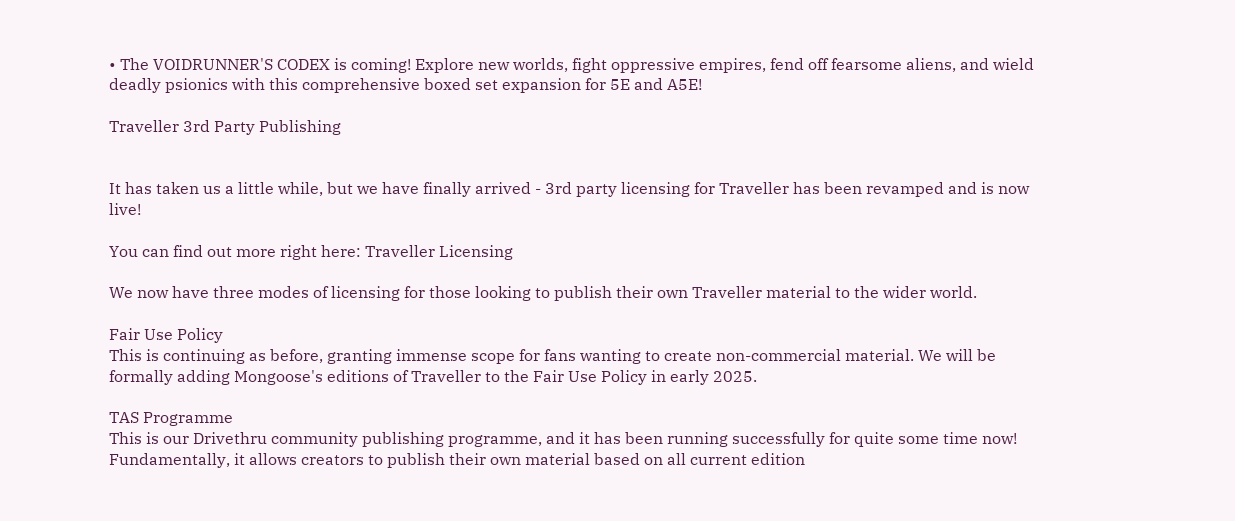• The VOIDRUNNER'S CODEX is coming! Explore new worlds, fight oppressive empires, fend off fearsome aliens, and wield deadly psionics with this comprehensive boxed set expansion for 5E and A5E!

Traveller 3rd Party Publishing


It has taken us a little while, but we have finally arrived - 3rd party licensing for Traveller has been revamped and is now live!

You can find out more right here: Traveller Licensing

We now have three modes of licensing for those looking to publish their own Traveller material to the wider world.

Fair Use Policy
This is continuing as before, granting immense scope for fans wanting to create non-commercial material. We will be formally adding Mongoose's editions of Traveller to the Fair Use Policy in early 2025.

TAS Programme
This is our Drivethru community publishing programme, and it has been running successfully for quite some time now! Fundamentally, it allows creators to publish their own material based on all current edition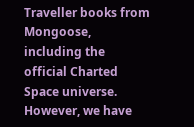Traveller books from Mongoose, including the official Charted Space universe. However, we have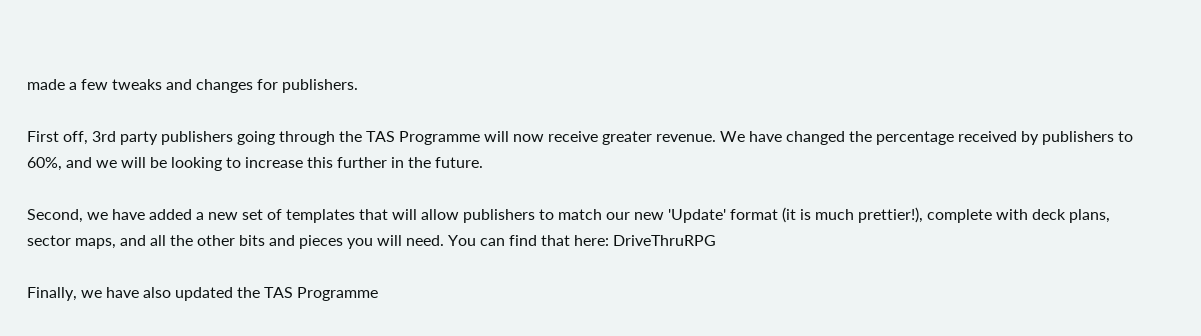made a few tweaks and changes for publishers.

First off, 3rd party publishers going through the TAS Programme will now receive greater revenue. We have changed the percentage received by publishers to 60%, and we will be looking to increase this further in the future.

Second, we have added a new set of templates that will allow publishers to match our new 'Update' format (it is much prettier!), complete with deck plans, sector maps, and all the other bits and pieces you will need. You can find that here: DriveThruRPG

Finally, we have also updated the TAS Programme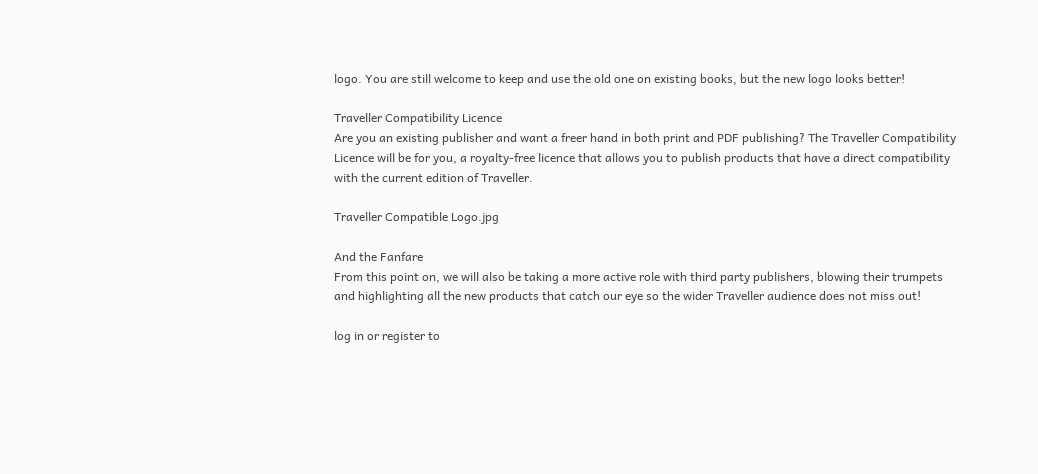logo. You are still welcome to keep and use the old one on existing books, but the new logo looks better!

Traveller Compatibility Licence
Are you an existing publisher and want a freer hand in both print and PDF publishing? The Traveller Compatibility Licence will be for you, a royalty-free licence that allows you to publish products that have a direct compatibility with the current edition of Traveller.

Traveller Compatible Logo.jpg

And the Fanfare
From this point on, we will also be taking a more active role with third party publishers, blowing their trumpets and highlighting all the new products that catch our eye so the wider Traveller audience does not miss out!

log in or register to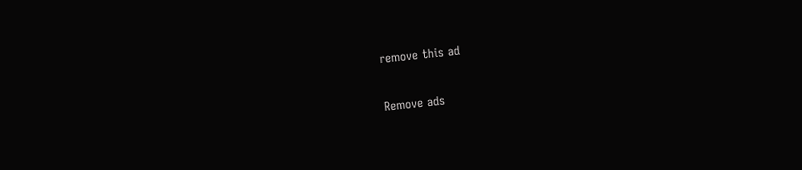remove this ad

Remove ads